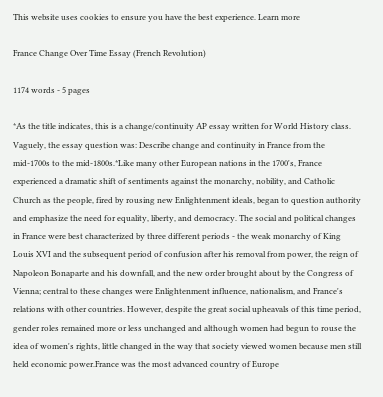This website uses cookies to ensure you have the best experience. Learn more

France Change Over Time Essay (French Revolution)

1174 words - 5 pages

*As the title indicates, this is a change/continuity AP essay written for World History class. Vaguely, the essay question was: Describe change and continuity in France from the mid-1700s to the mid-1800s.*Like many other European nations in the 1700's, France experienced a dramatic shift of sentiments against the monarchy, nobility, and Catholic Church as the people, fired by rousing new Enlightenment ideals, began to question authority and emphasize the need for equality, liberty, and democracy. The social and political changes in France were best characterized by three different periods - the weak monarchy of King Louis XVI and the subsequent period of confusion after his removal from power, the reign of Napoleon Bonaparte and his downfall, and the new order brought about by the Congress of Vienna; central to these changes were Enlightenment influence, nationalism, and France's relations with other countries. However, despite the great social upheavals of this time period, gender roles remained more or less unchanged and although women had begun to rouse the idea of women's rights, little changed in the way that society viewed women because men still held economic power.France was the most advanced country of Europe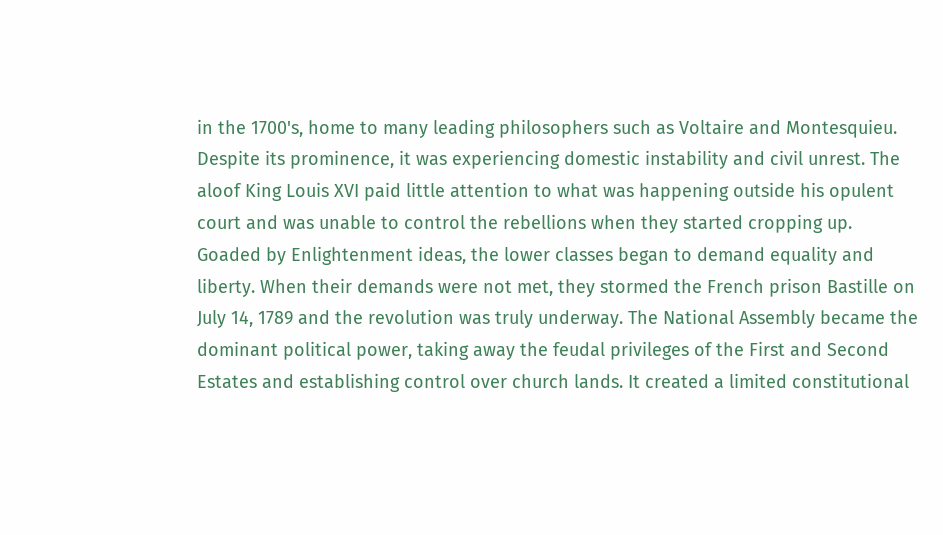in the 1700's, home to many leading philosophers such as Voltaire and Montesquieu. Despite its prominence, it was experiencing domestic instability and civil unrest. The aloof King Louis XVI paid little attention to what was happening outside his opulent court and was unable to control the rebellions when they started cropping up. Goaded by Enlightenment ideas, the lower classes began to demand equality and liberty. When their demands were not met, they stormed the French prison Bastille on July 14, 1789 and the revolution was truly underway. The National Assembly became the dominant political power, taking away the feudal privileges of the First and Second Estates and establishing control over church lands. It created a limited constitutional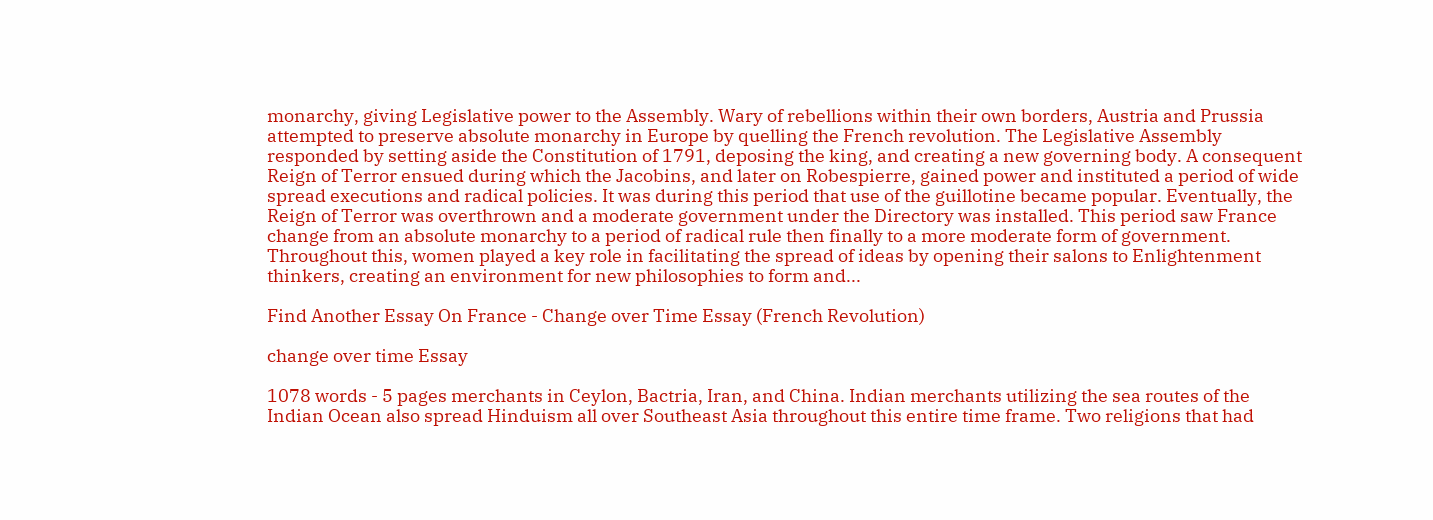monarchy, giving Legislative power to the Assembly. Wary of rebellions within their own borders, Austria and Prussia attempted to preserve absolute monarchy in Europe by quelling the French revolution. The Legislative Assembly responded by setting aside the Constitution of 1791, deposing the king, and creating a new governing body. A consequent Reign of Terror ensued during which the Jacobins, and later on Robespierre, gained power and instituted a period of wide spread executions and radical policies. It was during this period that use of the guillotine became popular. Eventually, the Reign of Terror was overthrown and a moderate government under the Directory was installed. This period saw France change from an absolute monarchy to a period of radical rule then finally to a more moderate form of government. Throughout this, women played a key role in facilitating the spread of ideas by opening their salons to Enlightenment thinkers, creating an environment for new philosophies to form and...

Find Another Essay On France - Change over Time Essay (French Revolution)

change over time Essay

1078 words - 5 pages merchants in Ceylon, Bactria, Iran, and China. Indian merchants utilizing the sea routes of the Indian Ocean also spread Hinduism all over Southeast Asia throughout this entire time frame. Two religions that had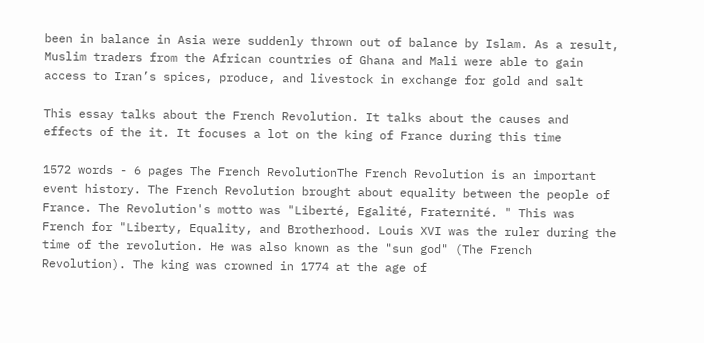been in balance in Asia were suddenly thrown out of balance by Islam. As a result, Muslim traders from the African countries of Ghana and Mali were able to gain access to Iran’s spices, produce, and livestock in exchange for gold and salt

This essay talks about the French Revolution. It talks about the causes and effects of the it. It focuses a lot on the king of France during this time

1572 words - 6 pages The French RevolutionThe French Revolution is an important event history. The French Revolution brought about equality between the people of France. The Revolution's motto was "Liberté, Egalité, Fraternité. " This was French for "Liberty, Equality, and Brotherhood. Louis XVI was the ruler during the time of the revolution. He was also known as the "sun god" (The French Revolution). The king was crowned in 1774 at the age of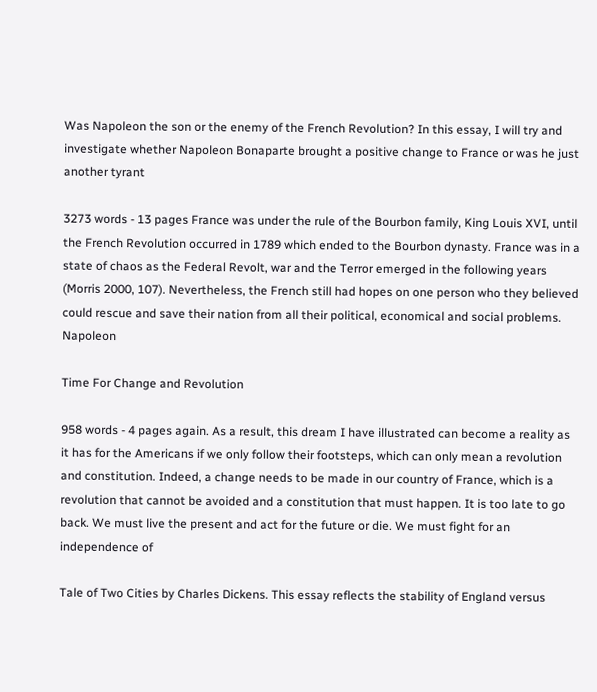Was Napoleon the son or the enemy of the French Revolution? In this essay, I will try and investigate whether Napoleon Bonaparte brought a positive change to France or was he just another tyrant

3273 words - 13 pages France was under the rule of the Bourbon family, King Louis XVI, until the French Revolution occurred in 1789 which ended to the Bourbon dynasty. France was in a state of chaos as the Federal Revolt, war and the Terror emerged in the following years (Morris 2000, 107). Nevertheless, the French still had hopes on one person who they believed could rescue and save their nation from all their political, economical and social problems. Napoleon

Time For Change and Revolution

958 words - 4 pages again. As a result, this dream I have illustrated can become a reality as it has for the Americans if we only follow their footsteps, which can only mean a revolution and constitution. Indeed, a change needs to be made in our country of France, which is a revolution that cannot be avoided and a constitution that must happen. It is too late to go back. We must live the present and act for the future or die. We must fight for an independence of

Tale of Two Cities by Charles Dickens. This essay reflects the stability of England versus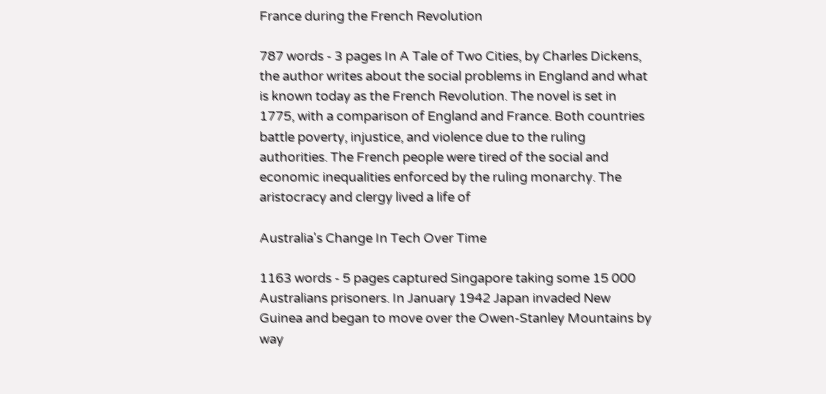France during the French Revolution

787 words - 3 pages In A Tale of Two Cities, by Charles Dickens, the author writes about the social problems in England and what is known today as the French Revolution. The novel is set in 1775, with a comparison of England and France. Both countries battle poverty, injustice, and violence due to the ruling authorities. The French people were tired of the social and economic inequalities enforced by the ruling monarchy. The aristocracy and clergy lived a life of

Australia's Change In Tech Over Time

1163 words - 5 pages captured Singapore taking some 15 000 Australians prisoners. In January 1942 Japan invaded New Guinea and began to move over the Owen-Stanley Mountains by way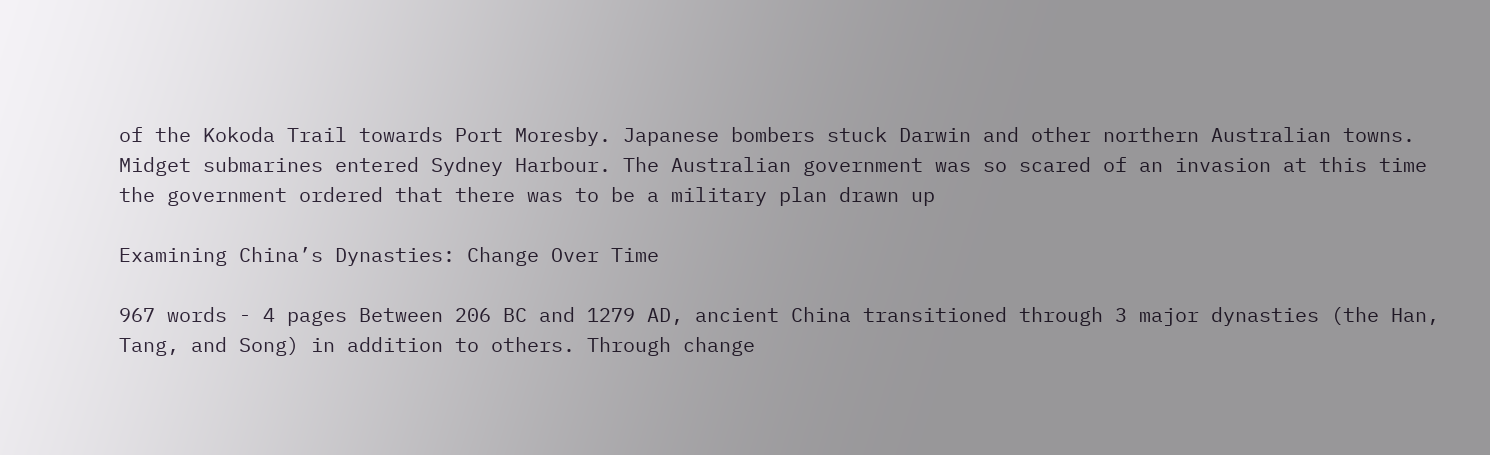of the Kokoda Trail towards Port Moresby. Japanese bombers stuck Darwin and other northern Australian towns. Midget submarines entered Sydney Harbour. The Australian government was so scared of an invasion at this time the government ordered that there was to be a military plan drawn up

Examining China’s Dynasties: Change Over Time

967 words - 4 pages Between 206 BC and 1279 AD, ancient China transitioned through 3 major dynasties (the Han, Tang, and Song) in addition to others. Through change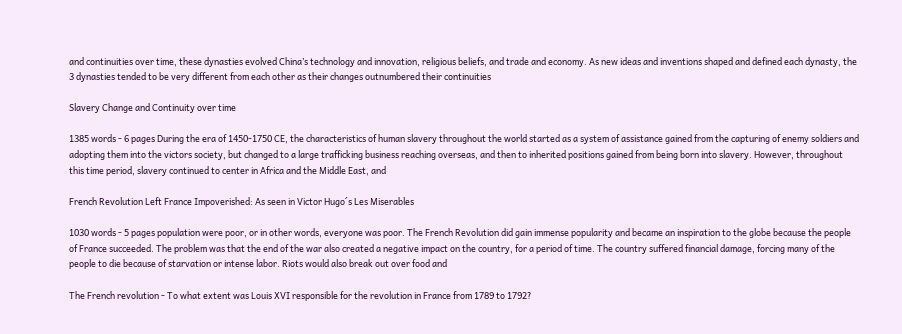and continuities over time, these dynasties evolved China’s technology and innovation, religious beliefs, and trade and economy. As new ideas and inventions shaped and defined each dynasty, the 3 dynasties tended to be very different from each other as their changes outnumbered their continuities

Slavery Change and Continuity over time

1385 words - 6 pages During the era of 1450-1750 CE, the characteristics of human slavery throughout the world started as a system of assistance gained from the capturing of enemy soldiers and adopting them into the victors society, but changed to a large trafficking business reaching overseas, and then to inherited positions gained from being born into slavery. However, throughout this time period, slavery continued to center in Africa and the Middle East, and

French Revolution Left France Impoverished: As seen in Victor Hugo´s Les Miserables

1030 words - 5 pages population were poor, or in other words, everyone was poor. The French Revolution did gain immense popularity and became an inspiration to the globe because the people of France succeeded. The problem was that the end of the war also created a negative impact on the country, for a period of time. The country suffered financial damage, forcing many of the people to die because of starvation or intense labor. Riots would also break out over food and

The French revolution - To what extent was Louis XVI responsible for the revolution in France from 1789 to 1792?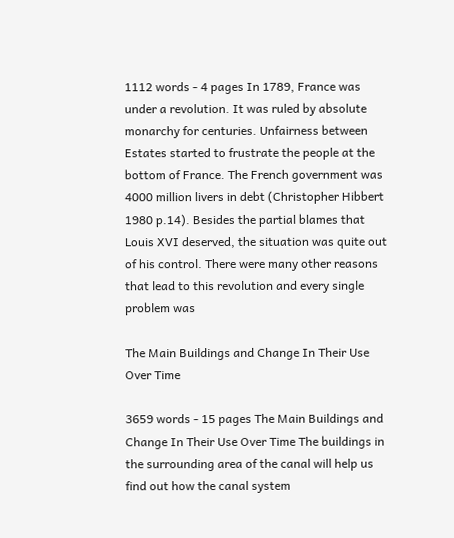1112 words - 4 pages In 1789, France was under a revolution. It was ruled by absolute monarchy for centuries. Unfairness between Estates started to frustrate the people at the bottom of France. The French government was 4000 million livers in debt (Christopher Hibbert 1980 p.14). Besides the partial blames that Louis XVI deserved, the situation was quite out of his control. There were many other reasons that lead to this revolution and every single problem was

The Main Buildings and Change In Their Use Over Time

3659 words - 15 pages The Main Buildings and Change In Their Use Over Time The buildings in the surrounding area of the canal will help us find out how the canal system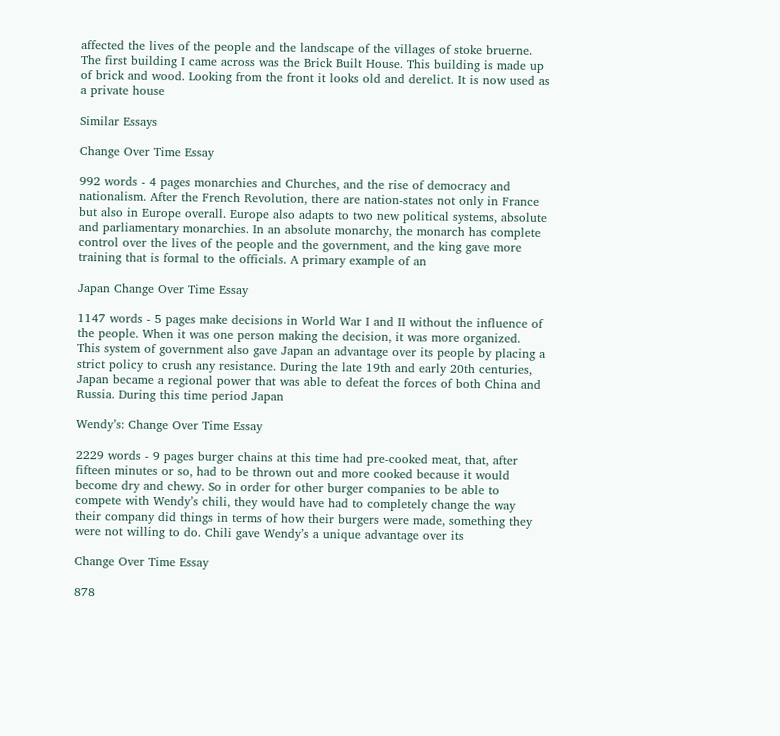affected the lives of the people and the landscape of the villages of stoke bruerne. The first building I came across was the Brick Built House. This building is made up of brick and wood. Looking from the front it looks old and derelict. It is now used as a private house

Similar Essays

Change Over Time Essay

992 words - 4 pages monarchies and Churches, and the rise of democracy and nationalism. After the French Revolution, there are nation-states not only in France but also in Europe overall. Europe also adapts to two new political systems, absolute and parliamentary monarchies. In an absolute monarchy, the monarch has complete control over the lives of the people and the government, and the king gave more training that is formal to the officials. A primary example of an

Japan Change Over Time Essay

1147 words - 5 pages make decisions in World War I and II without the influence of the people. When it was one person making the decision, it was more organized. This system of government also gave Japan an advantage over its people by placing a strict policy to crush any resistance. During the late 19th and early 20th centuries, Japan became a regional power that was able to defeat the forces of both China and Russia. During this time period Japan

Wendy’s: Change Over Time Essay

2229 words - 9 pages burger chains at this time had pre-cooked meat, that, after fifteen minutes or so, had to be thrown out and more cooked because it would become dry and chewy. So in order for other burger companies to be able to compete with Wendy’s chili, they would have had to completely change the way their company did things in terms of how their burgers were made, something they were not willing to do. Chili gave Wendy’s a unique advantage over its

Change Over Time Essay

878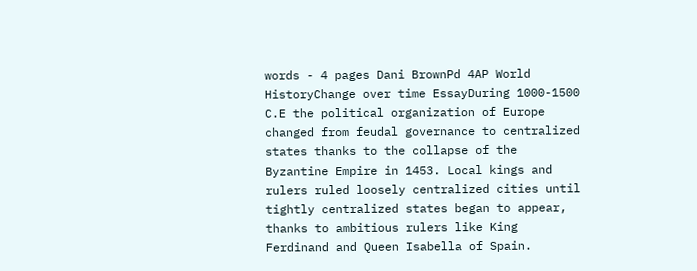words - 4 pages Dani BrownPd 4AP World HistoryChange over time EssayDuring 1000-1500 C.E the political organization of Europe changed from feudal governance to centralized states thanks to the collapse of the Byzantine Empire in 1453. Local kings and rulers ruled loosely centralized cities until tightly centralized states began to appear, thanks to ambitious rulers like King Ferdinand and Queen Isabella of Spain.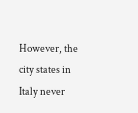However, the city states in Italy never